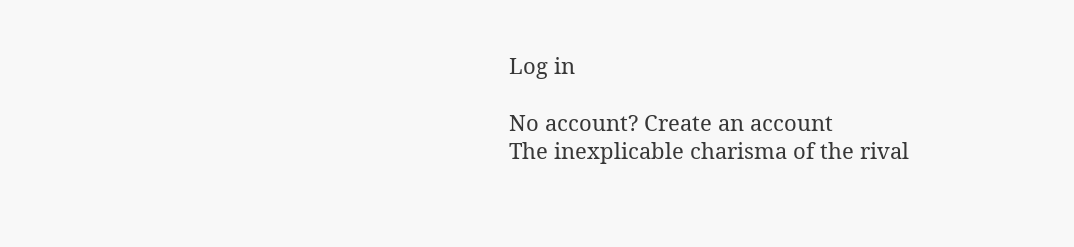Log in

No account? Create an account
The inexplicable charisma of the rival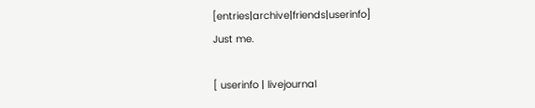[entries|archive|friends|userinfo]
Just me.

[ userinfo | livejournal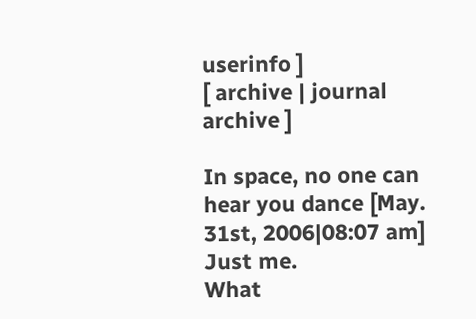userinfo ]
[ archive | journal archive ]

In space, no one can hear you dance [May. 31st, 2006|08:07 am]
Just me.
What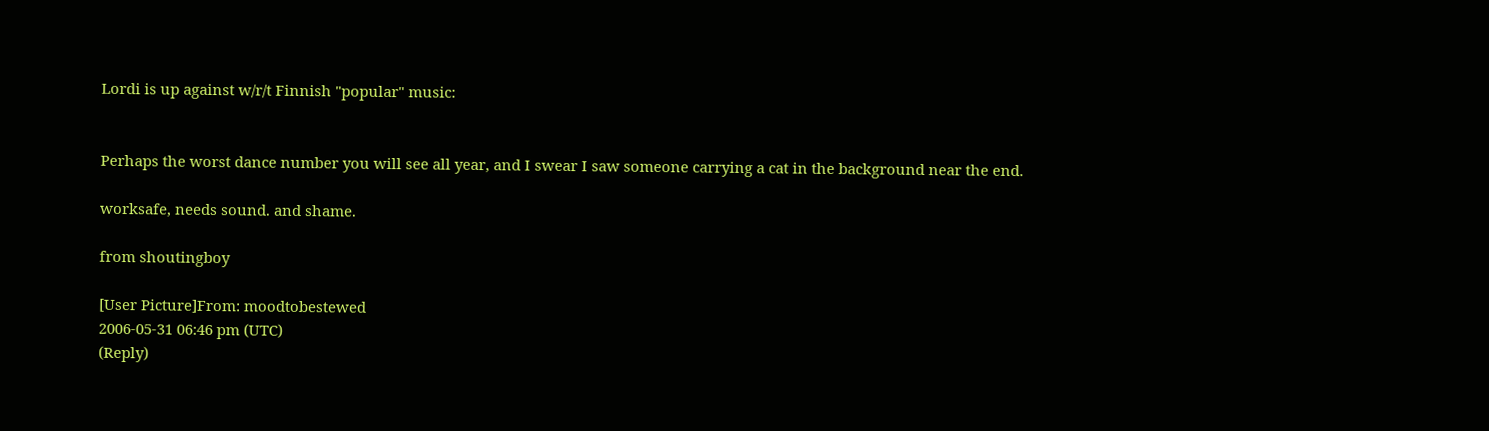Lordi is up against w/r/t Finnish "popular" music:


Perhaps the worst dance number you will see all year, and I swear I saw someone carrying a cat in the background near the end.

worksafe, needs sound. and shame.

from shoutingboy

[User Picture]From: moodtobestewed
2006-05-31 06:46 pm (UTC)
(Reply)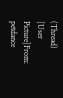(Thread)
[User Picture]From: petdance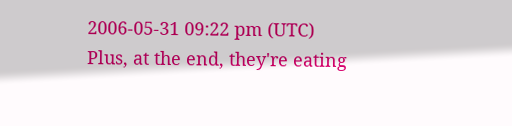2006-05-31 09:22 pm (UTC)
Plus, at the end, they're eating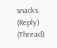snacks.
(Reply) (Thread)